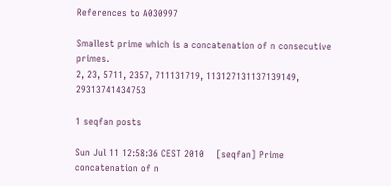References to A030997

Smallest prime which is a concatenation of n consecutive primes.
2, 23, 5711, 2357, 711131719, 113127131137139149, 29313741434753

1 seqfan posts

Sun Jul 11 12:58:36 CEST 2010    [seqfan] Prime concatenation of n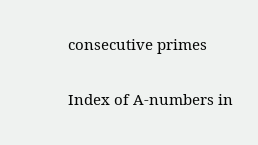consecutive primes

Index of A-numbers in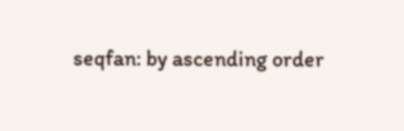seqfan: by ascending order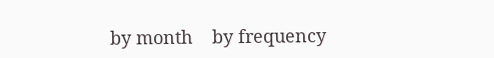by month    by frequency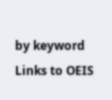by keyword
Links to OEIS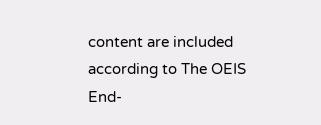content are included according to The OEIS End-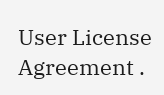User License Agreement .